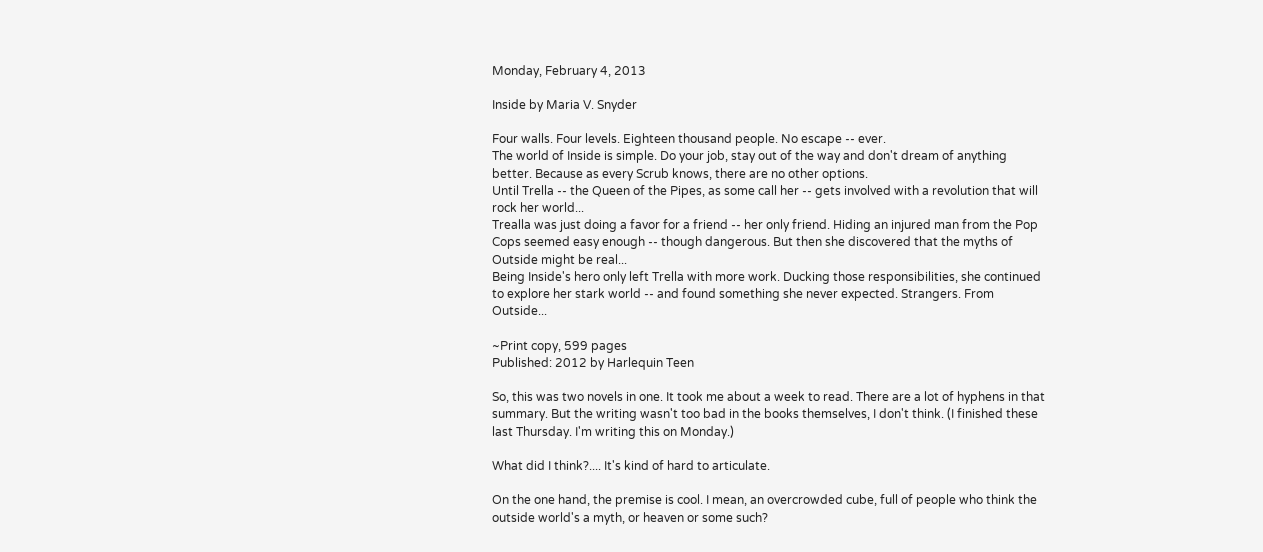Monday, February 4, 2013

Inside by Maria V. Snyder

Four walls. Four levels. Eighteen thousand people. No escape -- ever.
The world of Inside is simple. Do your job, stay out of the way and don't dream of anything better. Because as every Scrub knows, there are no other options.
Until Trella -- the Queen of the Pipes, as some call her -- gets involved with a revolution that will rock her world...
Trealla was just doing a favor for a friend -- her only friend. Hiding an injured man from the Pop Cops seemed easy enough -- though dangerous. But then she discovered that the myths of Outside might be real...
Being Inside's hero only left Trella with more work. Ducking those responsibilities, she continued to explore her stark world -- and found something she never expected. Strangers. From Outside...

~Print copy, 599 pages
Published: 2012 by Harlequin Teen

So, this was two novels in one. It took me about a week to read. There are a lot of hyphens in that summary. But the writing wasn't too bad in the books themselves, I don't think. (I finished these last Thursday. I'm writing this on Monday.)

What did I think?.... It's kind of hard to articulate.

On the one hand, the premise is cool. I mean, an overcrowded cube, full of people who think the outside world's a myth, or heaven or some such?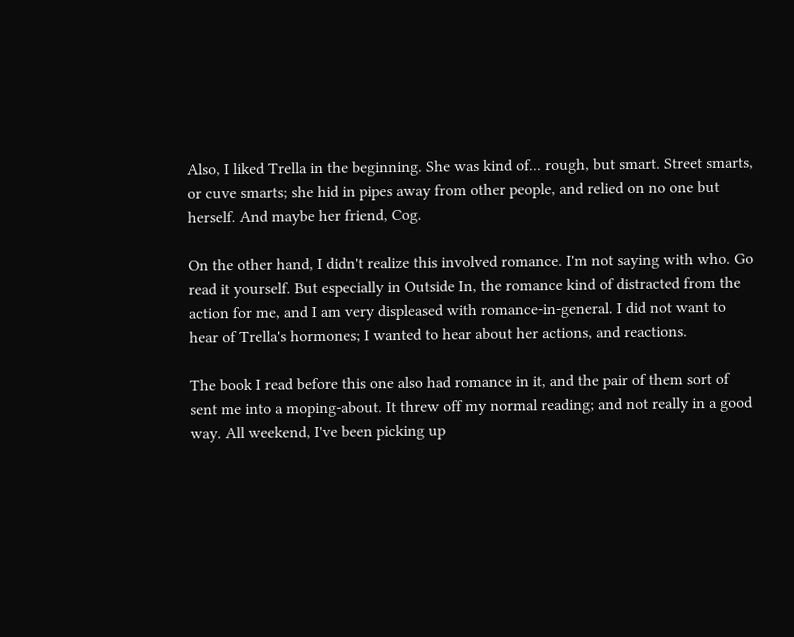Also, I liked Trella in the beginning. She was kind of... rough, but smart. Street smarts, or cuve smarts; she hid in pipes away from other people, and relied on no one but herself. And maybe her friend, Cog.

On the other hand, I didn't realize this involved romance. I'm not saying with who. Go read it yourself. But especially in Outside In, the romance kind of distracted from the action for me, and I am very displeased with romance-in-general. I did not want to hear of Trella's hormones; I wanted to hear about her actions, and reactions.

The book I read before this one also had romance in it, and the pair of them sort of sent me into a moping-about. It threw off my normal reading; and not really in a good way. All weekend, I've been picking up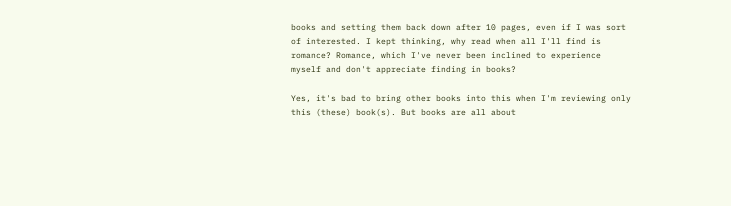books and setting them back down after 10 pages, even if I was sort of interested. I kept thinking, why read when all I'll find is romance? Romance, which I've never been inclined to experience myself and don't appreciate finding in books?

Yes, it's bad to bring other books into this when I'm reviewing only this (these) book(s). But books are all about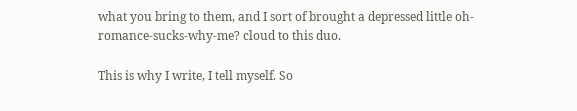what you bring to them, and I sort of brought a depressed little oh-romance-sucks-why-me? cloud to this duo.

This is why I write, I tell myself. So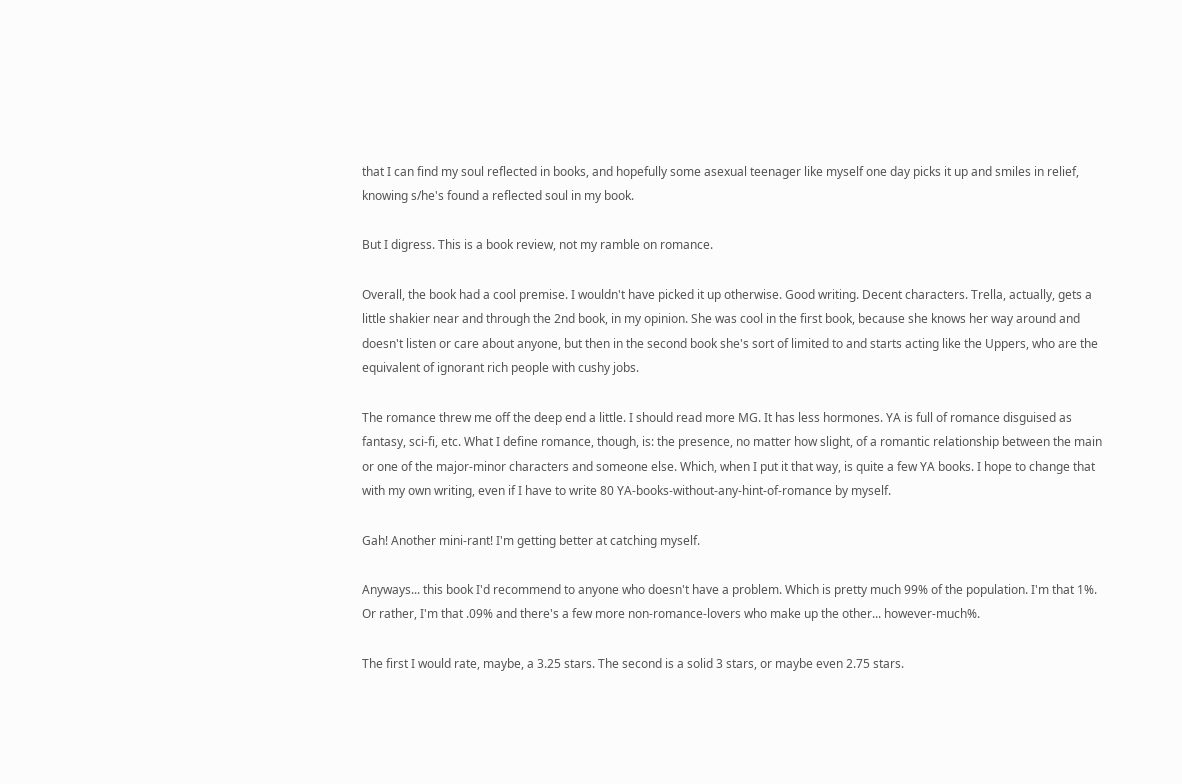that I can find my soul reflected in books, and hopefully some asexual teenager like myself one day picks it up and smiles in relief, knowing s/he's found a reflected soul in my book.

But I digress. This is a book review, not my ramble on romance.

Overall, the book had a cool premise. I wouldn't have picked it up otherwise. Good writing. Decent characters. Trella, actually, gets a little shakier near and through the 2nd book, in my opinion. She was cool in the first book, because she knows her way around and doesn't listen or care about anyone, but then in the second book she's sort of limited to and starts acting like the Uppers, who are the equivalent of ignorant rich people with cushy jobs.

The romance threw me off the deep end a little. I should read more MG. It has less hormones. YA is full of romance disguised as fantasy, sci-fi, etc. What I define romance, though, is: the presence, no matter how slight, of a romantic relationship between the main or one of the major-minor characters and someone else. Which, when I put it that way, is quite a few YA books. I hope to change that with my own writing, even if I have to write 80 YA-books-without-any-hint-of-romance by myself.

Gah! Another mini-rant! I'm getting better at catching myself.

Anyways... this book I'd recommend to anyone who doesn't have a problem. Which is pretty much 99% of the population. I'm that 1%. Or rather, I'm that .09% and there's a few more non-romance-lovers who make up the other... however-much%.

The first I would rate, maybe, a 3.25 stars. The second is a solid 3 stars, or maybe even 2.75 stars.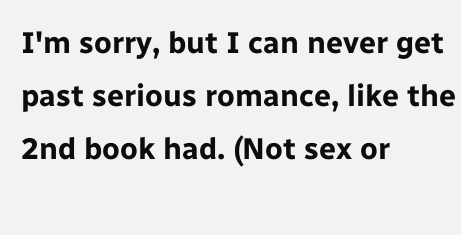I'm sorry, but I can never get past serious romance, like the 2nd book had. (Not sex or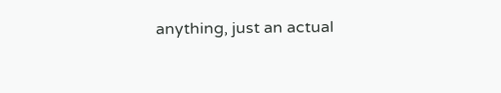anything, just an actual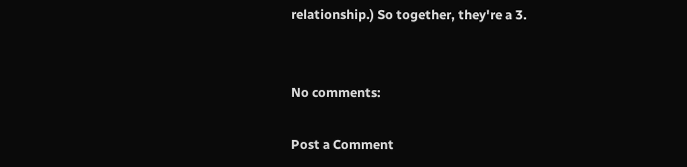relationship.) So together, they're a 3.


No comments:

Post a Comment